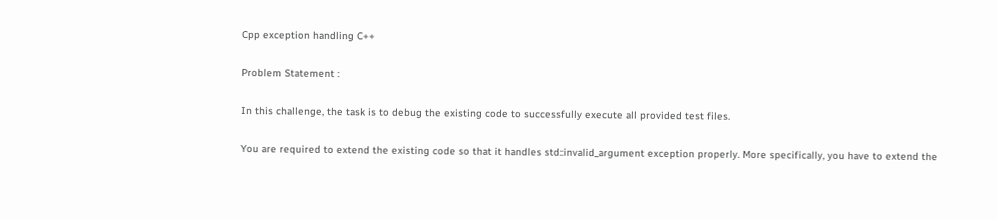Cpp exception handling C++

Problem Statement :

In this challenge, the task is to debug the existing code to successfully execute all provided test files.

You are required to extend the existing code so that it handles std::invalid_argument exception properly. More specifically, you have to extend the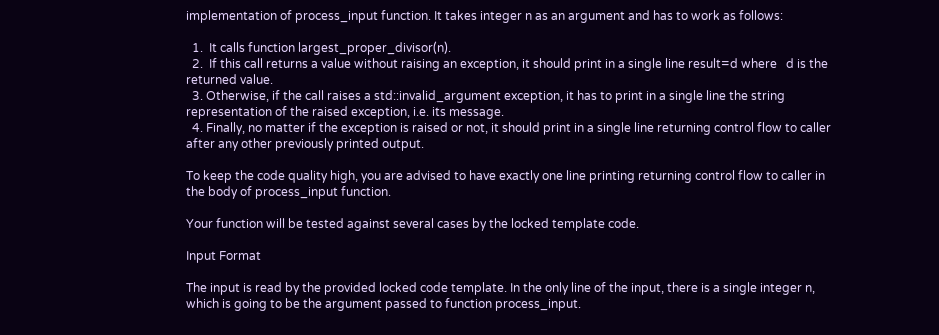implementation of process_input function. It takes integer n as an argument and has to work as follows:

  1.  It calls function largest_proper_divisor(n).
  2.  If this call returns a value without raising an exception, it should print in a single line result=d where   d is the returned value.
  3. Otherwise, if the call raises a std::invalid_argument exception, it has to print in a single line the string representation of the raised exception, i.e. its message.
  4. Finally, no matter if the exception is raised or not, it should print in a single line returning control flow to caller after any other previously printed output.

To keep the code quality high, you are advised to have exactly one line printing returning control flow to caller in the body of process_input function.

Your function will be tested against several cases by the locked template code.

Input Format

The input is read by the provided locked code template. In the only line of the input, there is a single integer n, which is going to be the argument passed to function process_input.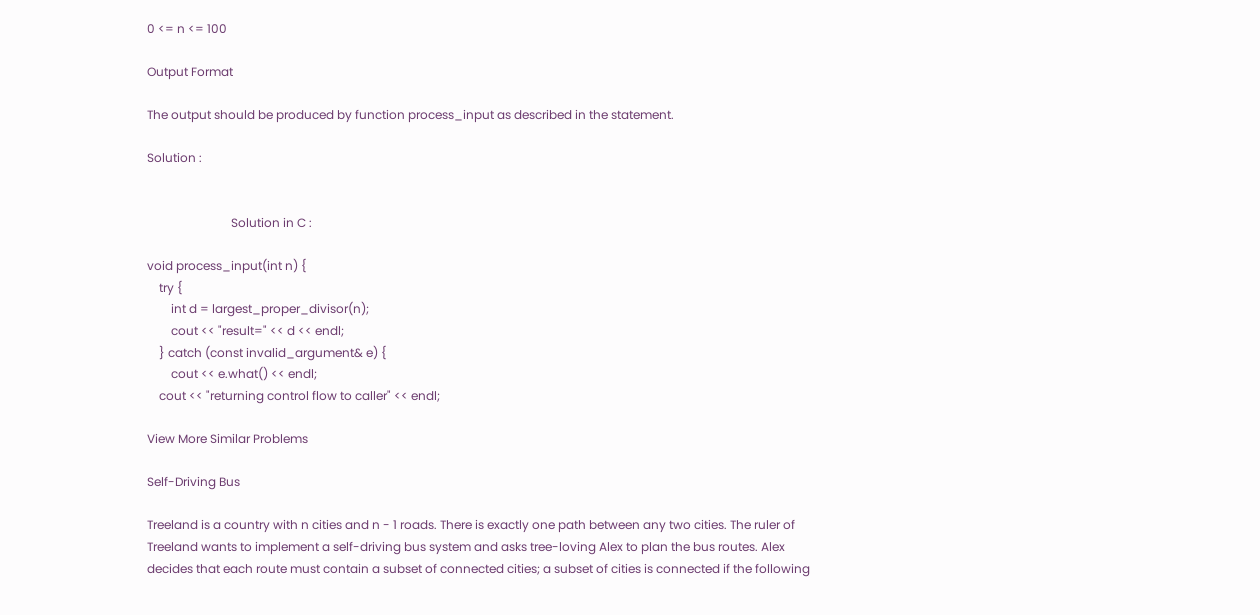0 <= n <= 100

Output Format

The output should be produced by function process_input as described in the statement.

Solution :


                            Solution in C :

void process_input(int n) {
    try {
        int d = largest_proper_divisor(n);
        cout << "result=" << d << endl;
    } catch (const invalid_argument& e) {
        cout << e.what() << endl;
    cout << "returning control flow to caller" << endl;

View More Similar Problems

Self-Driving Bus

Treeland is a country with n cities and n - 1 roads. There is exactly one path between any two cities. The ruler of Treeland wants to implement a self-driving bus system and asks tree-loving Alex to plan the bus routes. Alex decides that each route must contain a subset of connected cities; a subset of cities is connected if the following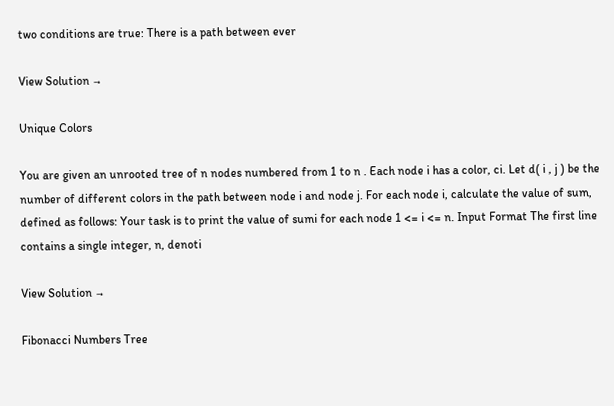two conditions are true: There is a path between ever

View Solution →

Unique Colors

You are given an unrooted tree of n nodes numbered from 1 to n . Each node i has a color, ci. Let d( i , j ) be the number of different colors in the path between node i and node j. For each node i, calculate the value of sum, defined as follows: Your task is to print the value of sumi for each node 1 <= i <= n. Input Format The first line contains a single integer, n, denoti

View Solution →

Fibonacci Numbers Tree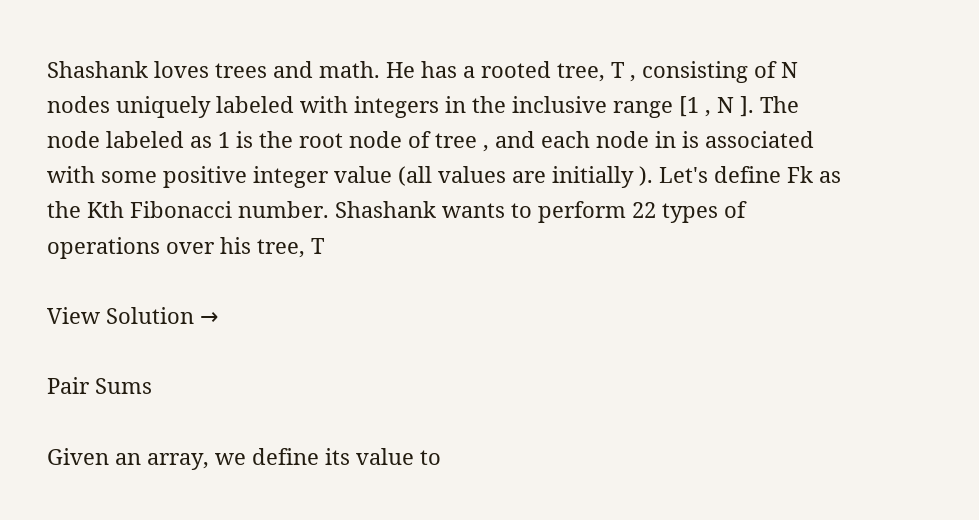Shashank loves trees and math. He has a rooted tree, T , consisting of N nodes uniquely labeled with integers in the inclusive range [1 , N ]. The node labeled as 1 is the root node of tree , and each node in is associated with some positive integer value (all values are initially ). Let's define Fk as the Kth Fibonacci number. Shashank wants to perform 22 types of operations over his tree, T

View Solution →

Pair Sums

Given an array, we define its value to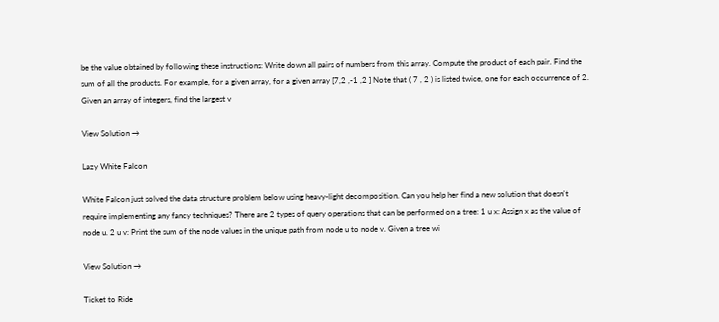be the value obtained by following these instructions: Write down all pairs of numbers from this array. Compute the product of each pair. Find the sum of all the products. For example, for a given array, for a given array [7,2 ,-1 ,2 ] Note that ( 7 , 2 ) is listed twice, one for each occurrence of 2. Given an array of integers, find the largest v

View Solution →

Lazy White Falcon

White Falcon just solved the data structure problem below using heavy-light decomposition. Can you help her find a new solution that doesn't require implementing any fancy techniques? There are 2 types of query operations that can be performed on a tree: 1 u x: Assign x as the value of node u. 2 u v: Print the sum of the node values in the unique path from node u to node v. Given a tree wi

View Solution →

Ticket to Ride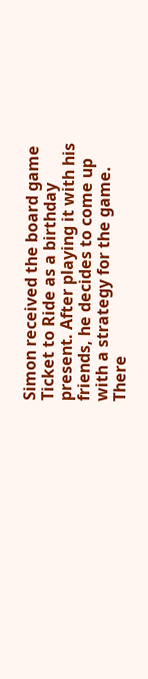Simon received the board game Ticket to Ride as a birthday present. After playing it with his friends, he decides to come up with a strategy for the game. There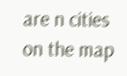are n cities on the map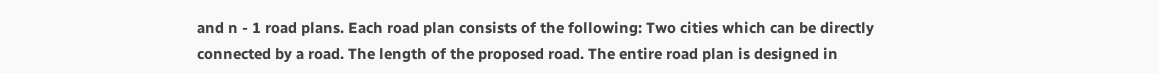and n - 1 road plans. Each road plan consists of the following: Two cities which can be directly connected by a road. The length of the proposed road. The entire road plan is designed in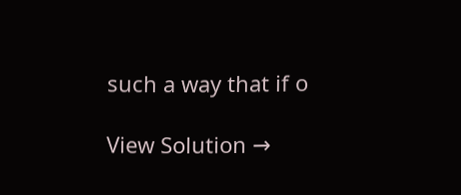such a way that if o

View Solution →